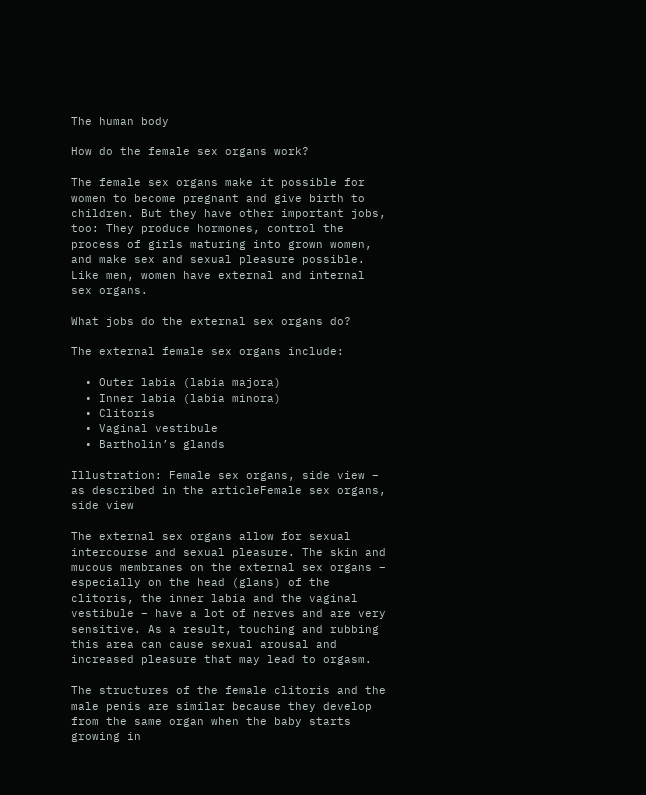The human body

How do the female sex organs work?

The female sex organs make it possible for women to become pregnant and give birth to children. But they have other important jobs, too: They produce hormones, control the process of girls maturing into grown women, and make sex and sexual pleasure possible. Like men, women have external and internal sex organs.

What jobs do the external sex organs do?

The external female sex organs include:

  • Outer labia (labia majora)
  • Inner labia (labia minora)
  • Clitoris
  • Vaginal vestibule
  • Bartholin’s glands

Illustration: Female sex organs, side view – as described in the articleFemale sex organs, side view

The external sex organs allow for sexual intercourse and sexual pleasure. The skin and mucous membranes on the external sex organs – especially on the head (glans) of the clitoris, the inner labia and the vaginal vestibule – have a lot of nerves and are very sensitive. As a result, touching and rubbing this area can cause sexual arousal and increased pleasure that may lead to orgasm.

The structures of the female clitoris and the male penis are similar because they develop from the same organ when the baby starts growing in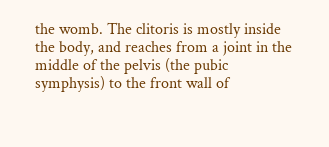the womb. The clitoris is mostly inside the body, and reaches from a joint in the middle of the pelvis (the pubic symphysis) to the front wall of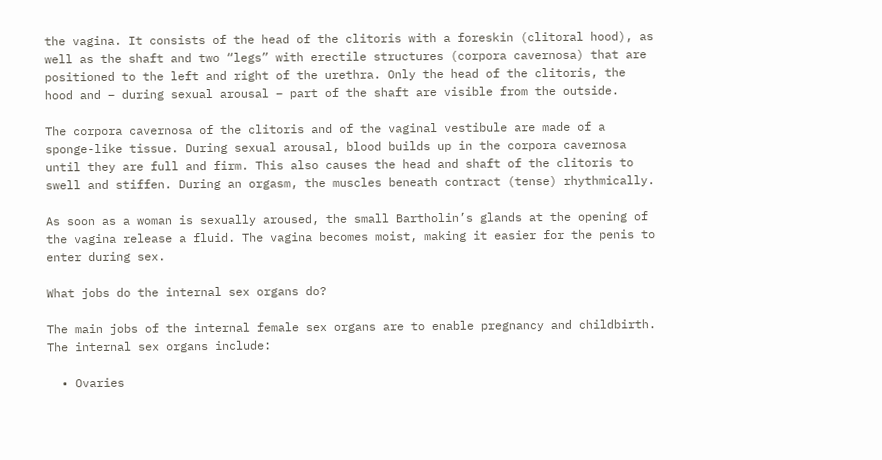the vagina. It consists of the head of the clitoris with a foreskin (clitoral hood), as well as the shaft and two “legs” with erectile structures (corpora cavernosa) that are positioned to the left and right of the urethra. Only the head of the clitoris, the hood and – during sexual arousal – part of the shaft are visible from the outside.

The corpora cavernosa of the clitoris and of the vaginal vestibule are made of a sponge-like tissue. During sexual arousal, blood builds up in the corpora cavernosa until they are full and firm. This also causes the head and shaft of the clitoris to swell and stiffen. During an orgasm, the muscles beneath contract (tense) rhythmically.

As soon as a woman is sexually aroused, the small Bartholin’s glands at the opening of the vagina release a fluid. The vagina becomes moist, making it easier for the penis to enter during sex.

What jobs do the internal sex organs do?

The main jobs of the internal female sex organs are to enable pregnancy and childbirth. The internal sex organs include:

  • Ovaries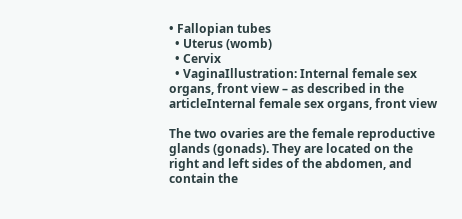• Fallopian tubes
  • Uterus (womb)
  • Cervix
  • VaginaIllustration: Internal female sex organs, front view – as described in the articleInternal female sex organs, front view

The two ovaries are the female reproductive glands (gonads). They are located on the right and left sides of the abdomen, and contain the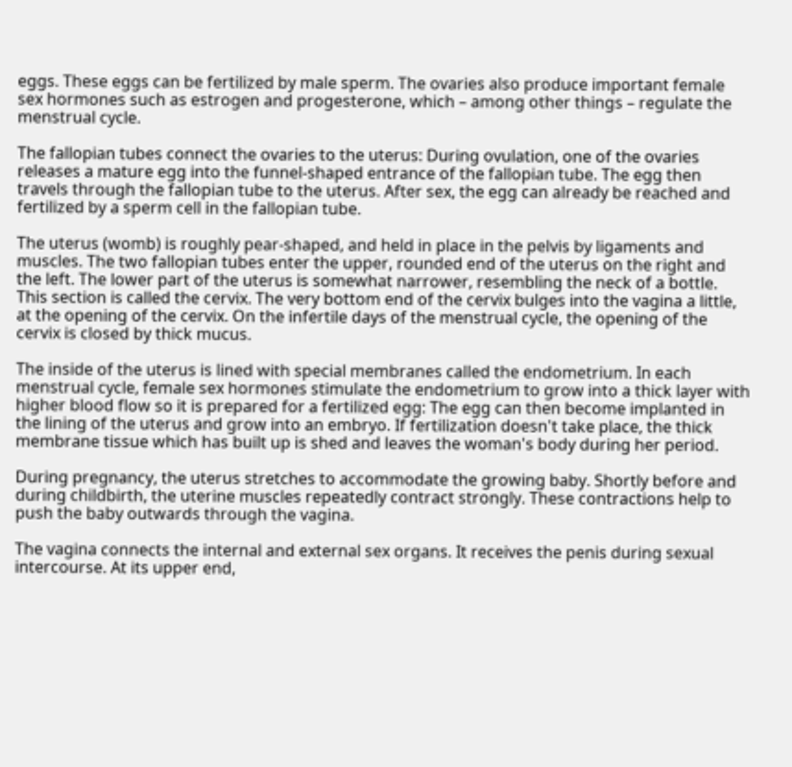eggs. These eggs can be fertilized by male sperm. The ovaries also produce important female sex hormones such as estrogen and progesterone, which – among other things – regulate the menstrual cycle.

The fallopian tubes connect the ovaries to the uterus: During ovulation, one of the ovaries releases a mature egg into the funnel-shaped entrance of the fallopian tube. The egg then travels through the fallopian tube to the uterus. After sex, the egg can already be reached and fertilized by a sperm cell in the fallopian tube.

The uterus (womb) is roughly pear-shaped, and held in place in the pelvis by ligaments and muscles. The two fallopian tubes enter the upper, rounded end of the uterus on the right and the left. The lower part of the uterus is somewhat narrower, resembling the neck of a bottle. This section is called the cervix. The very bottom end of the cervix bulges into the vagina a little, at the opening of the cervix. On the infertile days of the menstrual cycle, the opening of the cervix is closed by thick mucus.

The inside of the uterus is lined with special membranes called the endometrium. In each menstrual cycle, female sex hormones stimulate the endometrium to grow into a thick layer with higher blood flow so it is prepared for a fertilized egg: The egg can then become implanted in the lining of the uterus and grow into an embryo. If fertilization doesn't take place, the thick membrane tissue which has built up is shed and leaves the woman's body during her period.

During pregnancy, the uterus stretches to accommodate the growing baby. Shortly before and during childbirth, the uterine muscles repeatedly contract strongly. These contractions help to push the baby outwards through the vagina.

The vagina connects the internal and external sex organs. It receives the penis during sexual intercourse. At its upper end,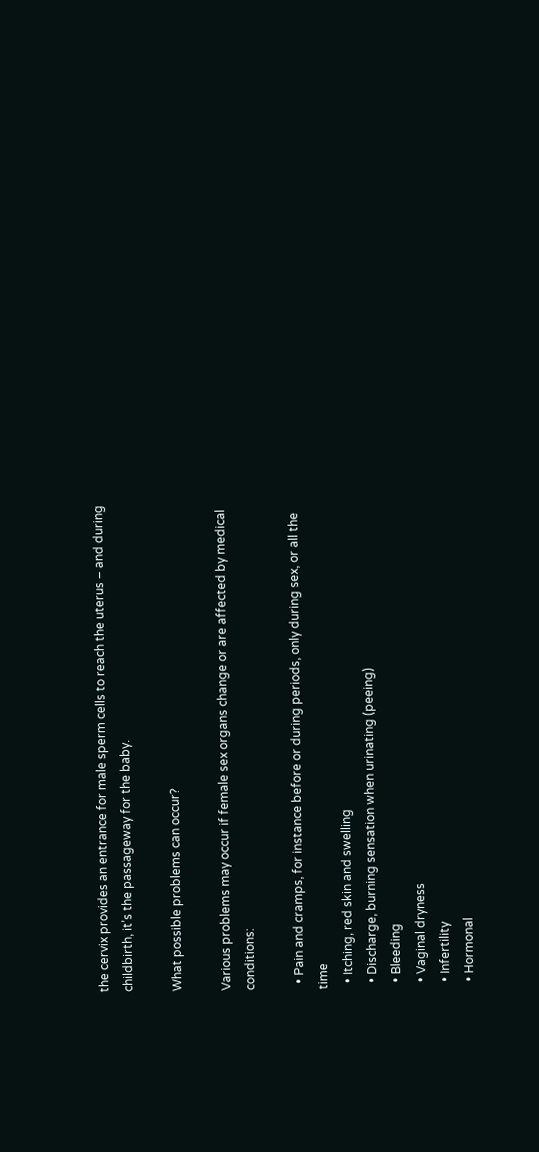the cervix provides an entrance for male sperm cells to reach the uterus – and during childbirth, it’s the passageway for the baby.

What possible problems can occur?

Various problems may occur if female sex organs change or are affected by medical conditions:

  • Pain and cramps, for instance before or during periods, only during sex, or all the time
  • Itching, red skin and swelling
  • Discharge, burning sensation when urinating (peeing)
  • Bleeding
  • Vaginal dryness
  • Infertility
  • Hormonal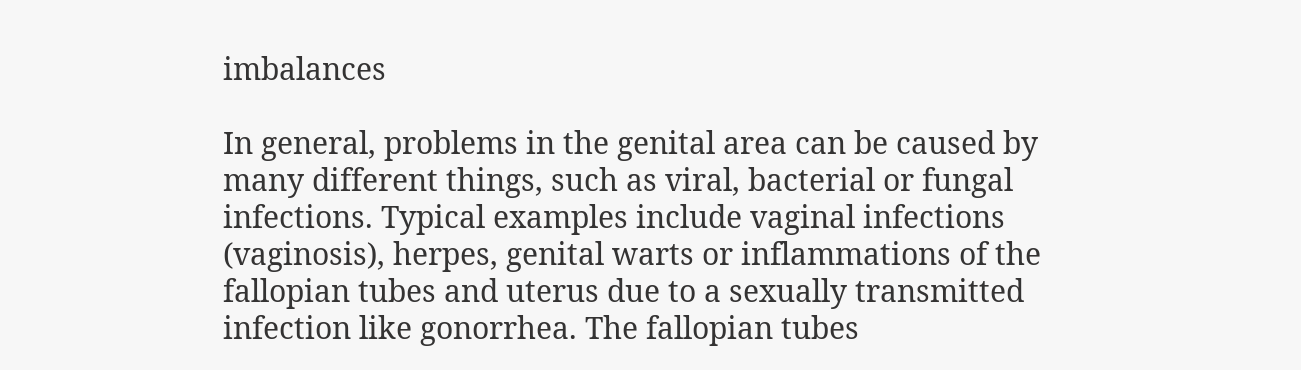imbalances

In general, problems in the genital area can be caused by many different things, such as viral, bacterial or fungal infections. Typical examples include vaginal infections (vaginosis), herpes, genital warts or inflammations of the fallopian tubes and uterus due to a sexually transmitted infection like gonorrhea. The fallopian tubes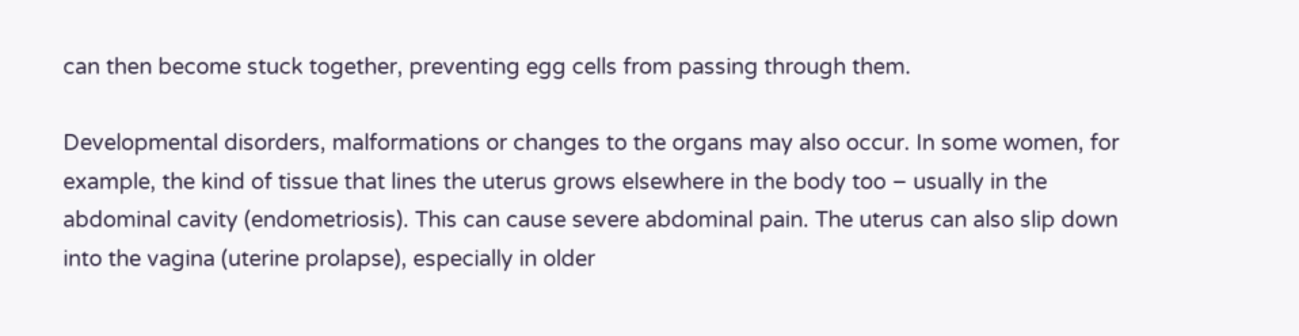can then become stuck together, preventing egg cells from passing through them.

Developmental disorders, malformations or changes to the organs may also occur. In some women, for example, the kind of tissue that lines the uterus grows elsewhere in the body too – usually in the abdominal cavity (endometriosis). This can cause severe abdominal pain. The uterus can also slip down into the vagina (uterine prolapse), especially in older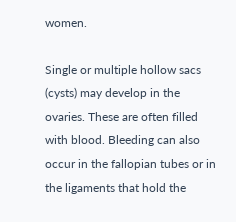women.

Single or multiple hollow sacs (cysts) may develop in the ovaries. These are often filled with blood. Bleeding can also occur in the fallopian tubes or in the ligaments that hold the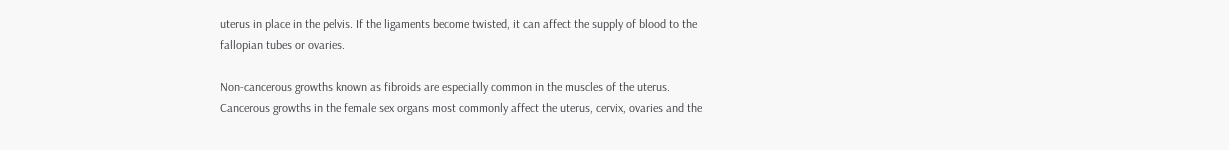uterus in place in the pelvis. If the ligaments become twisted, it can affect the supply of blood to the fallopian tubes or ovaries.

Non-cancerous growths known as fibroids are especially common in the muscles of the uterus. Cancerous growths in the female sex organs most commonly affect the uterus, cervix, ovaries and the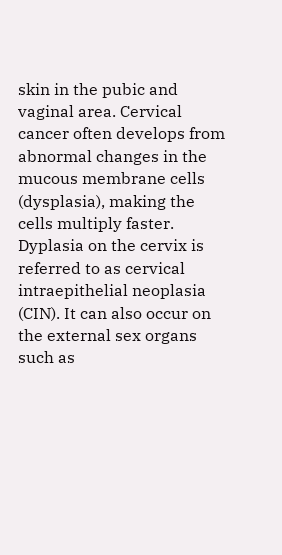skin in the pubic and vaginal area. Cervical cancer often develops from abnormal changes in the mucous membrane cells (dysplasia), making the cells multiply faster. Dyplasia on the cervix is referred to as cervical intraepithelial neoplasia (CIN). It can also occur on the external sex organs such as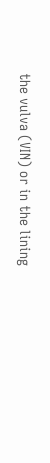the vulva (VIN) or in the lining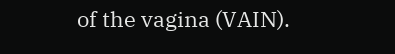of the vagina (VAIN).